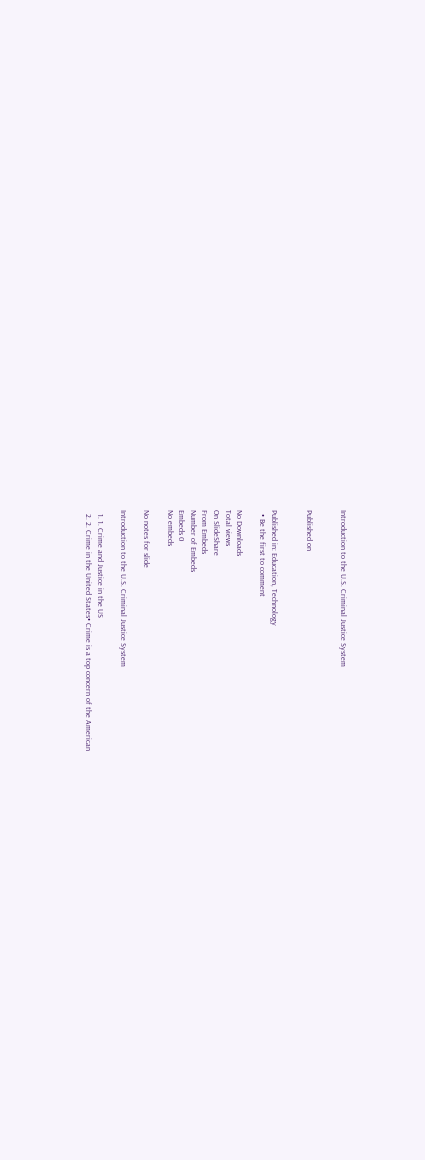Introduction to the U.S. Criminal Justice System


Published on


Published in: Education, Technology
  • Be the first to comment

No Downloads
Total views
On SlideShare
From Embeds
Number of Embeds
Embeds 0
No embeds

No notes for slide

Introduction to the U.S. Criminal Justice System

  1. 1. Crime and Justice in the US
  2. 2. Crime in the United States• Crime is a top concern of the American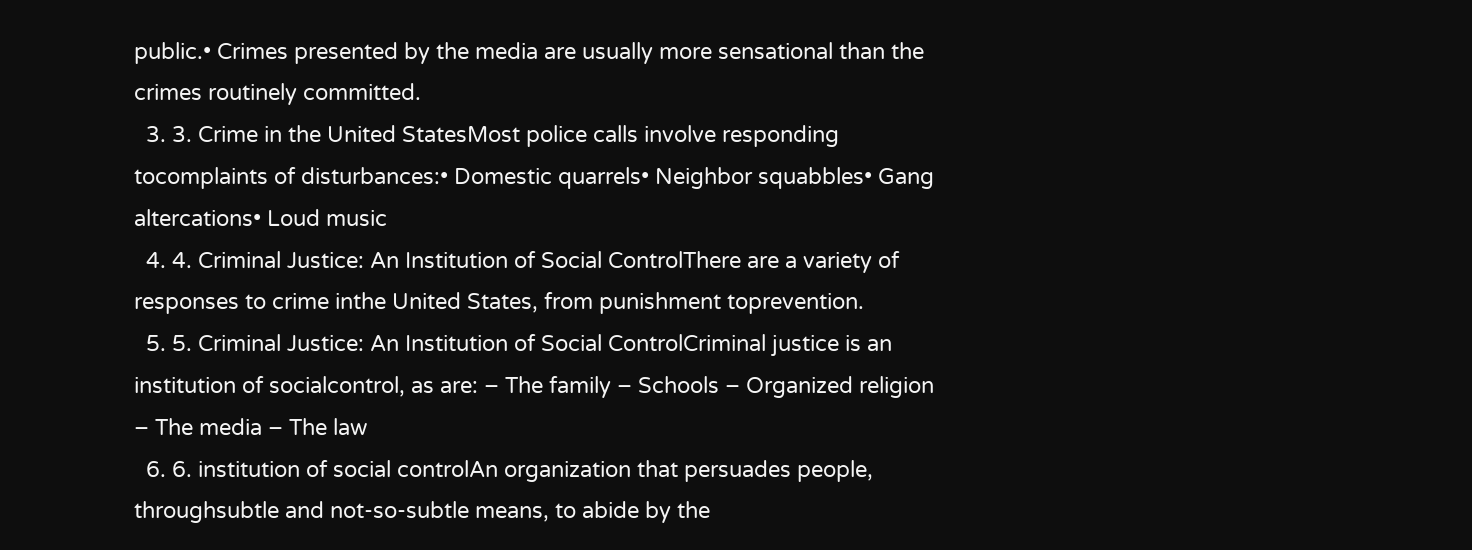public.• Crimes presented by the media are usually more sensational than the crimes routinely committed.
  3. 3. Crime in the United StatesMost police calls involve responding tocomplaints of disturbances:• Domestic quarrels• Neighbor squabbles• Gang altercations• Loud music
  4. 4. Criminal Justice: An Institution of Social ControlThere are a variety of responses to crime inthe United States, from punishment toprevention.
  5. 5. Criminal Justice: An Institution of Social ControlCriminal justice is an institution of socialcontrol, as are: – The family – Schools – Organized religion – The media – The law
  6. 6. institution of social controlAn organization that persuades people, throughsubtle and not-so-subtle means, to abide by the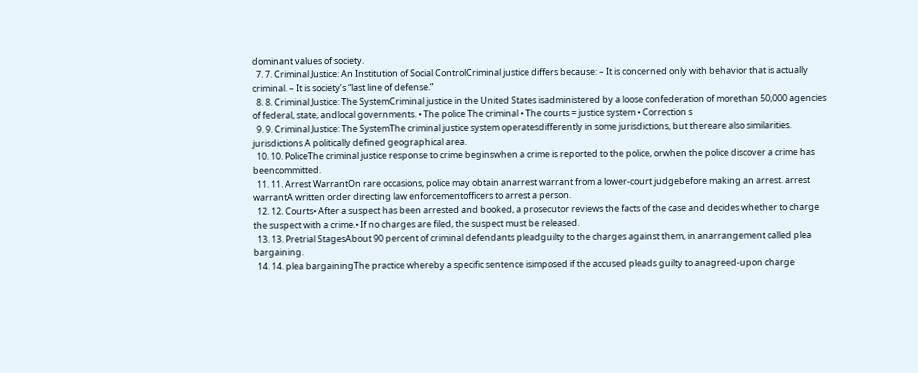dominant values of society.
  7. 7. Criminal Justice: An Institution of Social ControlCriminal justice differs because: – It is concerned only with behavior that is actually criminal. – It is society’s “last line of defense.”
  8. 8. Criminal Justice: The SystemCriminal justice in the United States isadministered by a loose confederation of morethan 50,000 agencies of federal, state, andlocal governments. • The police The criminal • The courts = justice system • Correction s
  9. 9. Criminal Justice: The SystemThe criminal justice system operatesdifferently in some jurisdictions, but thereare also similarities. jurisdictions A politically defined geographical area.
  10. 10. PoliceThe criminal justice response to crime beginswhen a crime is reported to the police, orwhen the police discover a crime has beencommitted.
  11. 11. Arrest WarrantOn rare occasions, police may obtain anarrest warrant from a lower-court judgebefore making an arrest. arrest warrantA written order directing law enforcementofficers to arrest a person.
  12. 12. Courts• After a suspect has been arrested and booked, a prosecutor reviews the facts of the case and decides whether to charge the suspect with a crime.• If no charges are filed, the suspect must be released.
  13. 13. Pretrial StagesAbout 90 percent of criminal defendants pleadguilty to the charges against them, in anarrangement called plea bargaining.
  14. 14. plea bargainingThe practice whereby a specific sentence isimposed if the accused pleads guilty to anagreed-upon charge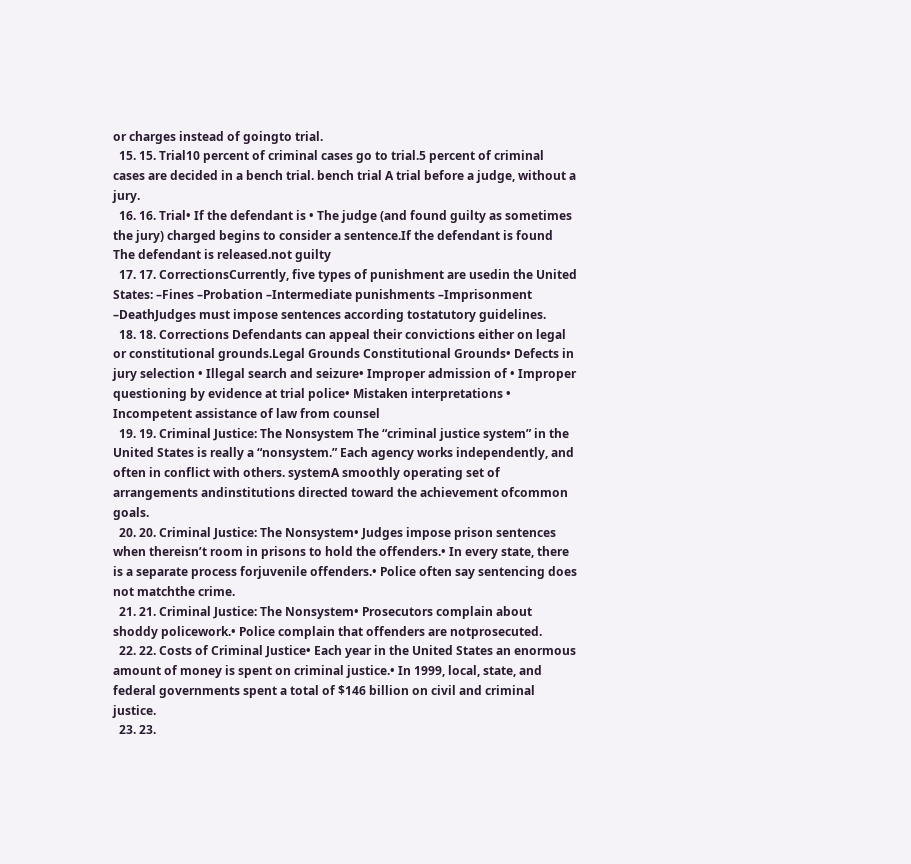or charges instead of goingto trial.
  15. 15. Trial10 percent of criminal cases go to trial.5 percent of criminal cases are decided in a bench trial. bench trial A trial before a judge, without a jury.
  16. 16. Trial• If the defendant is • The judge (and found guilty as sometimes the jury) charged begins to consider a sentence.If the defendant is found The defendant is released.not guilty
  17. 17. CorrectionsCurrently, five types of punishment are usedin the United States: –Fines –Probation –Intermediate punishments –Imprisonment –DeathJudges must impose sentences according tostatutory guidelines.
  18. 18. Corrections Defendants can appeal their convictions either on legal or constitutional grounds.Legal Grounds Constitutional Grounds• Defects in jury selection • Illegal search and seizure• Improper admission of • Improper questioning by evidence at trial police• Mistaken interpretations • Incompetent assistance of law from counsel
  19. 19. Criminal Justice: The Nonsystem The “criminal justice system” in the United States is really a “nonsystem.” Each agency works independently, and often in conflict with others. systemA smoothly operating set of arrangements andinstitutions directed toward the achievement ofcommon goals.
  20. 20. Criminal Justice: The Nonsystem• Judges impose prison sentences when thereisn’t room in prisons to hold the offenders.• In every state, there is a separate process forjuvenile offenders.• Police often say sentencing does not matchthe crime.
  21. 21. Criminal Justice: The Nonsystem• Prosecutors complain about shoddy policework.• Police complain that offenders are notprosecuted.
  22. 22. Costs of Criminal Justice• Each year in the United States an enormous amount of money is spent on criminal justice.• In 1999, local, state, and federal governments spent a total of $146 billion on civil and criminal justice.
  23. 23.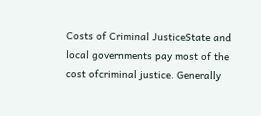Costs of Criminal JusticeState and local governments pay most of the cost ofcriminal justice. Generally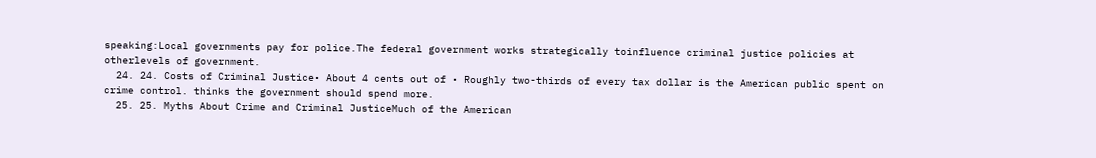speaking:Local governments pay for police.The federal government works strategically toinfluence criminal justice policies at otherlevels of government.
  24. 24. Costs of Criminal Justice• About 4 cents out of • Roughly two-thirds of every tax dollar is the American public spent on crime control. thinks the government should spend more.
  25. 25. Myths About Crime and Criminal JusticeMuch of the American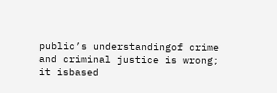public’s understandingof crime and criminal justice is wrong; it isbased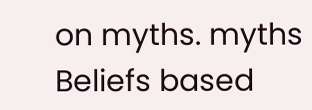on myths. myths Beliefs based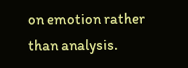on emotion rather than analysis.